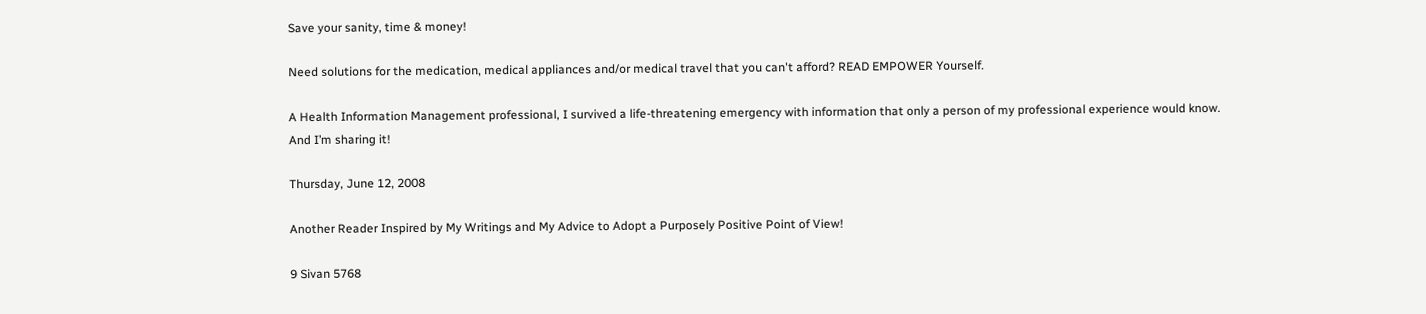Save your sanity, time & money!

Need solutions for the medication, medical appliances and/or medical travel that you can't afford? READ EMPOWER Yourself.

A Health Information Management professional, I survived a life-threatening emergency with information that only a person of my professional experience would know. And I’m sharing it!

Thursday, June 12, 2008

Another Reader Inspired by My Writings and My Advice to Adopt a Purposely Positive Point of View!

9 Sivan 5768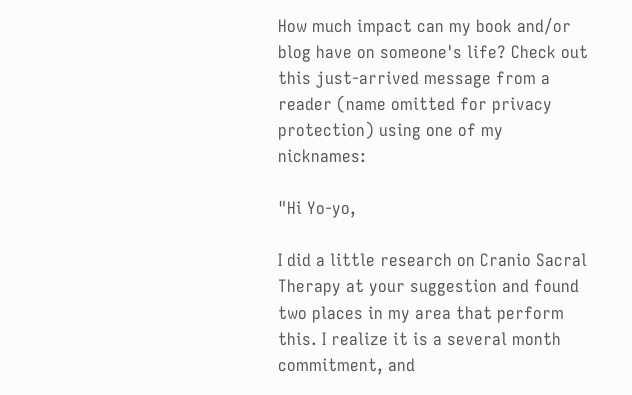How much impact can my book and/or blog have on someone's life? Check out this just-arrived message from a reader (name omitted for privacy protection) using one of my nicknames:

"Hi Yo-yo,

I did a little research on Cranio Sacral Therapy at your suggestion and found two places in my area that perform this. I realize it is a several month commitment, and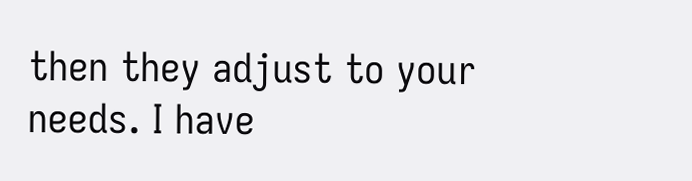then they adjust to your needs. I have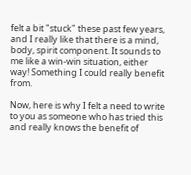felt a bit "stuck" these past few years, and I really like that there is a mind, body, spirit component. It sounds to me like a win-win situation, either way! Something I could really benefit from.

Now, here is why I felt a need to write to you as someone who has tried this and really knows the benefit of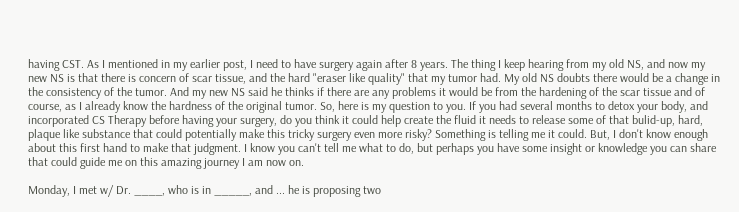having CST. As I mentioned in my earlier post, I need to have surgery again after 8 years. The thing I keep hearing from my old NS, and now my new NS is that there is concern of scar tissue, and the hard "eraser like quality" that my tumor had. My old NS doubts there would be a change in the consistency of the tumor. And my new NS said he thinks if there are any problems it would be from the hardening of the scar tissue and of course, as I already know the hardness of the original tumor. So, here is my question to you. If you had several months to detox your body, and incorporated CS Therapy before having your surgery, do you think it could help create the fluid it needs to release some of that bulid-up, hard, plaque like substance that could potentially make this tricky surgery even more risky? Something is telling me it could. But, I don't know enough about this first hand to make that judgment. I know you can't tell me what to do, but perhaps you have some insight or knowledge you can share that could guide me on this amazing journey I am now on.

Monday, I met w/ Dr. ____, who is in _____, and ... he is proposing two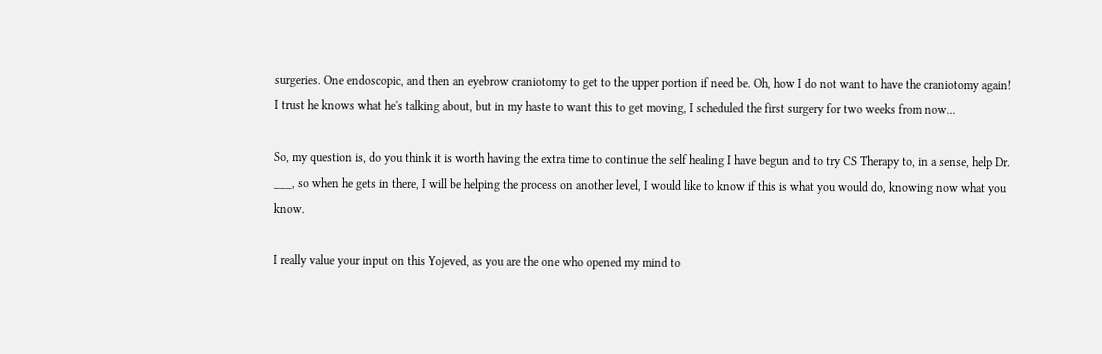surgeries. One endoscopic, and then an eyebrow craniotomy to get to the upper portion if need be. Oh, how I do not want to have the craniotomy again! I trust he knows what he's talking about, but in my haste to want this to get moving, I scheduled the first surgery for two weeks from now...

So, my question is, do you think it is worth having the extra time to continue the self healing I have begun and to try CS Therapy to, in a sense, help Dr. ___, so when he gets in there, I will be helping the process on another level, I would like to know if this is what you would do, knowing now what you know.

I really value your input on this Yojeved, as you are the one who opened my mind to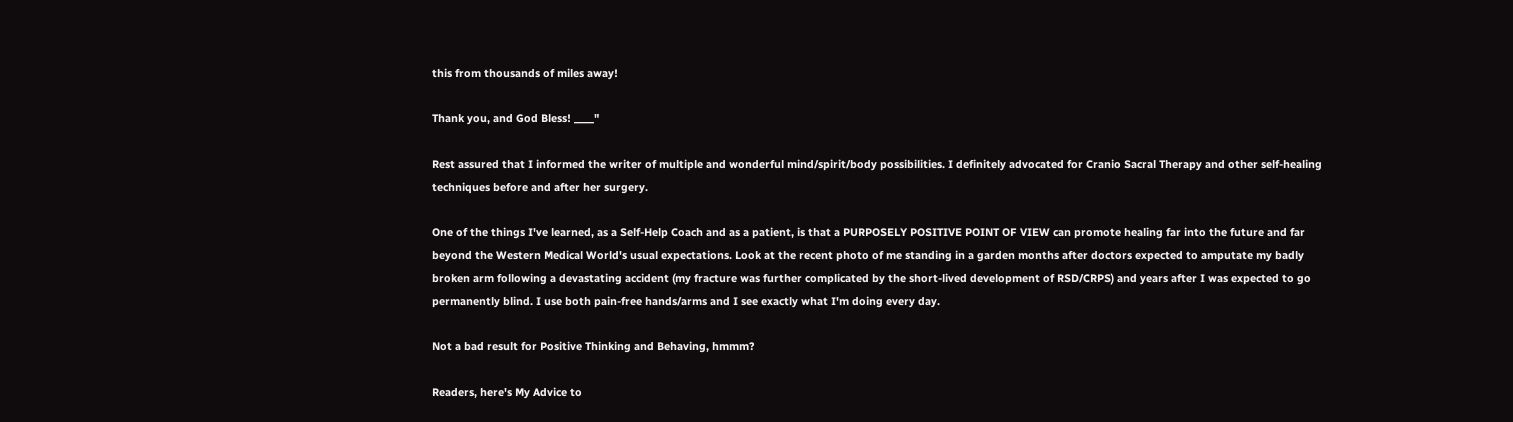this from thousands of miles away!

Thank you, and God Bless! ____"

Rest assured that I informed the writer of multiple and wonderful mind/spirit/body possibilities. I definitely advocated for Cranio Sacral Therapy and other self-healing techniques before and after her surgery.

One of the things I've learned, as a Self-Help Coach and as a patient, is that a PURPOSELY POSITIVE POINT OF VIEW can promote healing far into the future and far beyond the Western Medical World's usual expectations. Look at the recent photo of me standing in a garden months after doctors expected to amputate my badly broken arm following a devastating accident (my fracture was further complicated by the short-lived development of RSD/CRPS) and years after I was expected to go permanently blind. I use both pain-free hands/arms and I see exactly what I'm doing every day.

Not a bad result for Positive Thinking and Behaving, hmmm?

Readers, here's My Advice to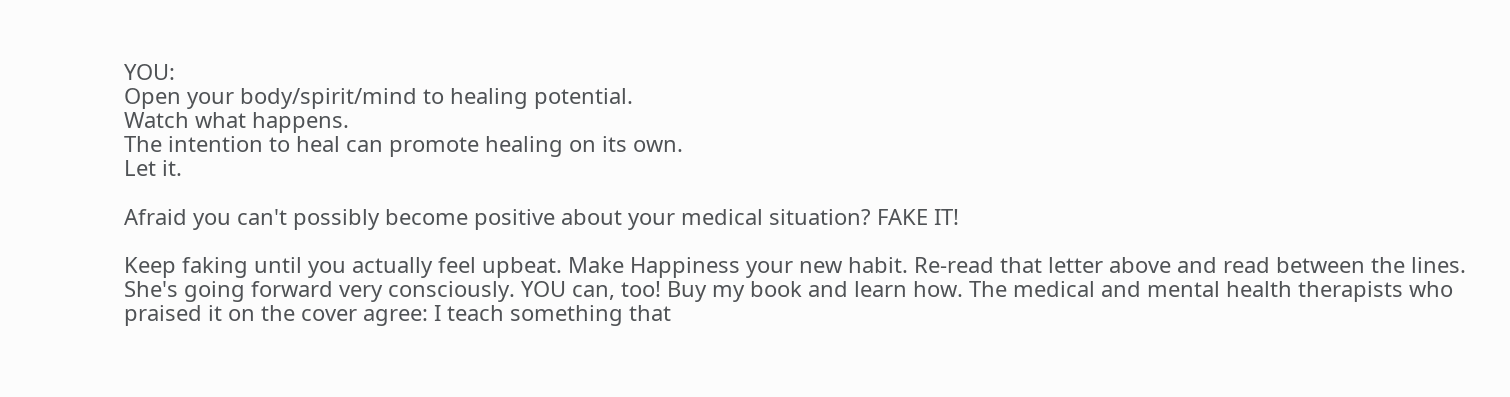YOU:
Open your body/spirit/mind to healing potential.
Watch what happens.
The intention to heal can promote healing on its own.
Let it.

Afraid you can't possibly become positive about your medical situation? FAKE IT!

Keep faking until you actually feel upbeat. Make Happiness your new habit. Re-read that letter above and read between the lines. She's going forward very consciously. YOU can, too! Buy my book and learn how. The medical and mental health therapists who praised it on the cover agree: I teach something that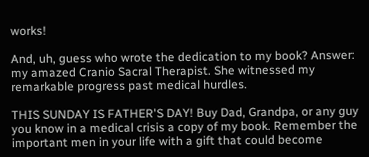works!

And, uh, guess who wrote the dedication to my book? Answer: my amazed Cranio Sacral Therapist. She witnessed my remarkable progress past medical hurdles.

THIS SUNDAY IS FATHER'S DAY! Buy Dad, Grandpa, or any guy you know in a medical crisis a copy of my book. Remember the important men in your life with a gift that could become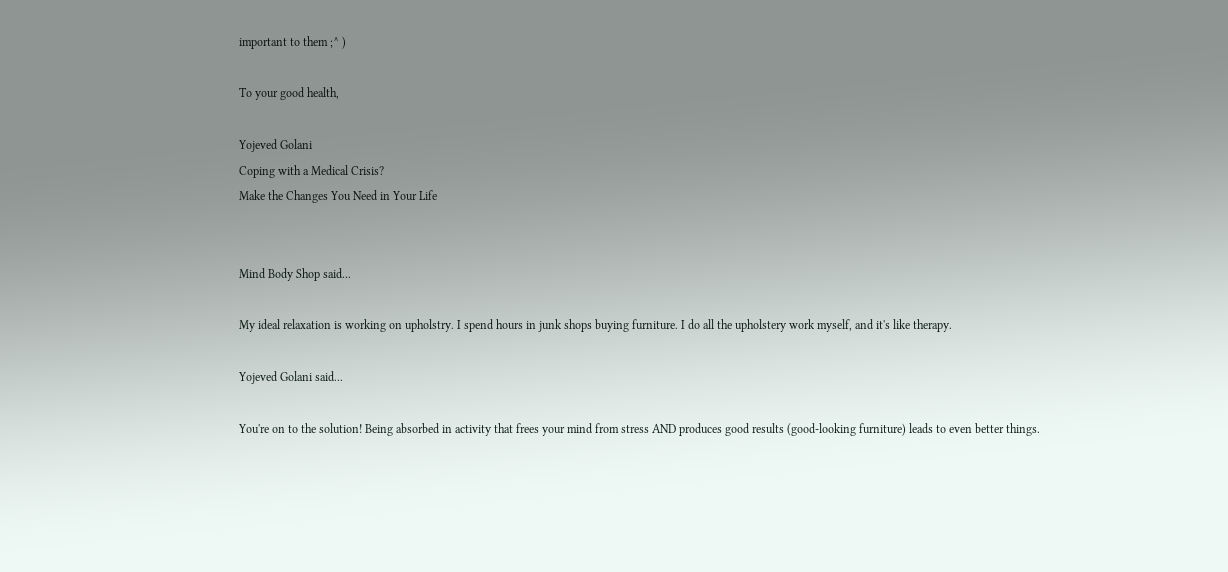important to them ;^ )

To your good health,

Yojeved Golani
Coping with a Medical Crisis?
Make the Changes You Need in Your Life


Mind Body Shop said...

My ideal relaxation is working on upholstry. I spend hours in junk shops buying furniture. I do all the upholstery work myself, and it's like therapy.

Yojeved Golani said...

You're on to the solution! Being absorbed in activity that frees your mind from stress AND produces good results (good-looking furniture) leads to even better things.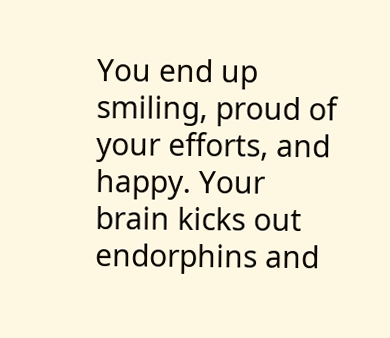You end up smiling, proud of your efforts, and happy. Your brain kicks out endorphins and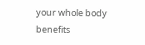your whole body benefits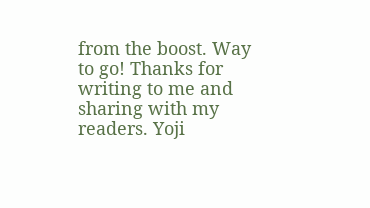from the boost. Way to go! Thanks for writing to me and sharing with my readers. Yoji